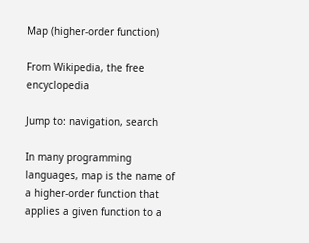Map (higher-order function)

From Wikipedia, the free encyclopedia

Jump to: navigation, search

In many programming languages, map is the name of a higher-order function that applies a given function to a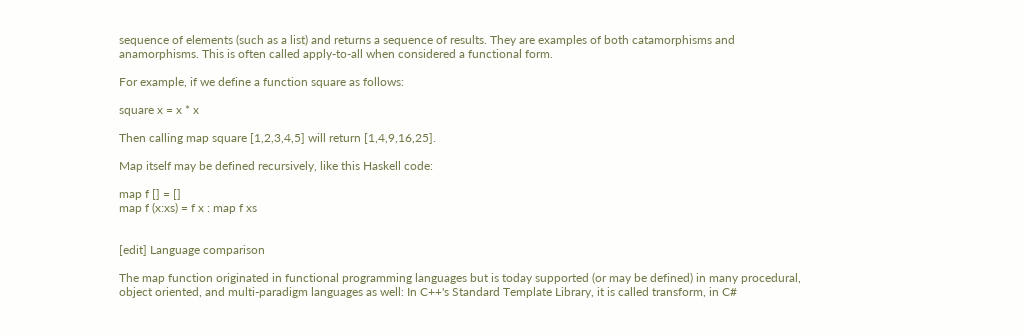sequence of elements (such as a list) and returns a sequence of results. They are examples of both catamorphisms and anamorphisms. This is often called apply-to-all when considered a functional form.

For example, if we define a function square as follows:

square x = x * x

Then calling map square [1,2,3,4,5] will return [1,4,9,16,25].

Map itself may be defined recursively, like this Haskell code:

map f [] = []
map f (x:xs) = f x : map f xs


[edit] Language comparison

The map function originated in functional programming languages but is today supported (or may be defined) in many procedural, object oriented, and multi-paradigm languages as well: In C++'s Standard Template Library, it is called transform, in C#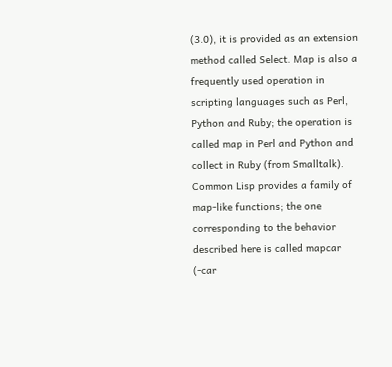(3.0), it is provided as an extension method called Select. Map is also a frequently used operation in scripting languages such as Perl, Python and Ruby; the operation is called map in Perl and Python and collect in Ruby (from Smalltalk). Common Lisp provides a family of map-like functions; the one corresponding to the behavior described here is called mapcar (-car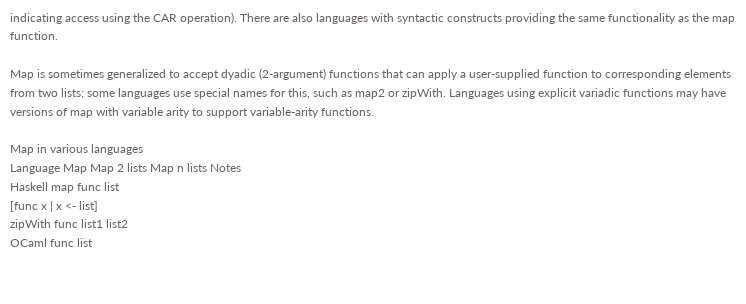indicating access using the CAR operation). There are also languages with syntactic constructs providing the same functionality as the map function.

Map is sometimes generalized to accept dyadic (2-argument) functions that can apply a user-supplied function to corresponding elements from two lists; some languages use special names for this, such as map2 or zipWith. Languages using explicit variadic functions may have versions of map with variable arity to support variable-arity functions.

Map in various languages
Language Map Map 2 lists Map n lists Notes
Haskell map func list
[func x | x <- list]
zipWith func list1 list2
OCaml func list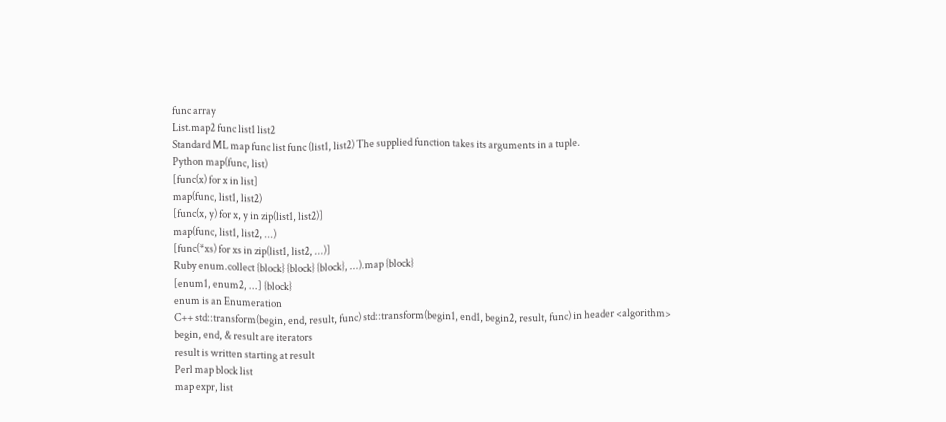func array
List.map2 func list1 list2
Standard ML map func list func (list1, list2) The supplied function takes its arguments in a tuple.
Python map(func, list)
[func(x) for x in list]
map(func, list1, list2)
[func(x, y) for x, y in zip(list1, list2)]
map(func, list1, list2, ...)
[func(*xs) for xs in zip(list1, list2, ...)]
Ruby enum.collect {block} {block} {block}, ...).map {block}
[enum1, enum2, ...] {block}
enum is an Enumeration
C++ std::transform(begin, end, result, func) std::transform(begin1, end1, begin2, result, func) in header <algorithm>
begin, end, & result are iterators
result is written starting at result
Perl map block list
map expr, list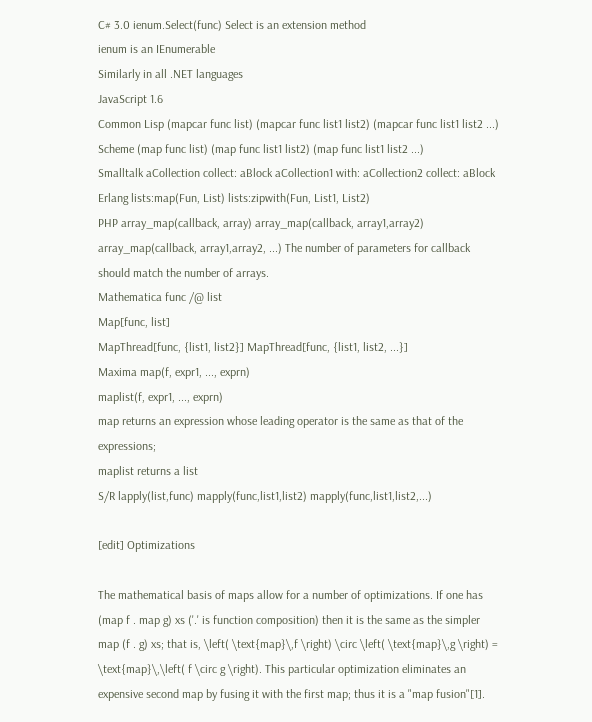C# 3.0 ienum.Select(func) Select is an extension method
ienum is an IEnumerable
Similarly in all .NET languages
JavaScript 1.6
Common Lisp (mapcar func list) (mapcar func list1 list2) (mapcar func list1 list2 ...)
Scheme (map func list) (map func list1 list2) (map func list1 list2 ...)
Smalltalk aCollection collect: aBlock aCollection1 with: aCollection2 collect: aBlock
Erlang lists:map(Fun, List) lists:zipwith(Fun, List1, List2)
PHP array_map(callback, array) array_map(callback, array1,array2) array_map(callback, array1,array2, ...) The number of parameters for callback
should match the number of arrays.
Mathematica func /@ list
Map[func, list]
MapThread[func, {list1, list2}] MapThread[func, {list1, list2, ...}]
Maxima map(f, expr1, ..., exprn)
maplist(f, expr1, ..., exprn)
map returns an expression whose leading operator is the same as that of the expressions;
maplist returns a list
S/R lapply(list,func) mapply(func,list1,list2) mapply(func,list1,list2,...)

[edit] Optimizations

The mathematical basis of maps allow for a number of optimizations. If one has (map f . map g) xs ('.' is function composition) then it is the same as the simpler map (f . g) xs; that is, \left( \text{map}\,f \right) \circ \left( \text{map}\,g \right) = \text{map}\,\left( f \circ g \right). This particular optimization eliminates an expensive second map by fusing it with the first map; thus it is a "map fusion"[1].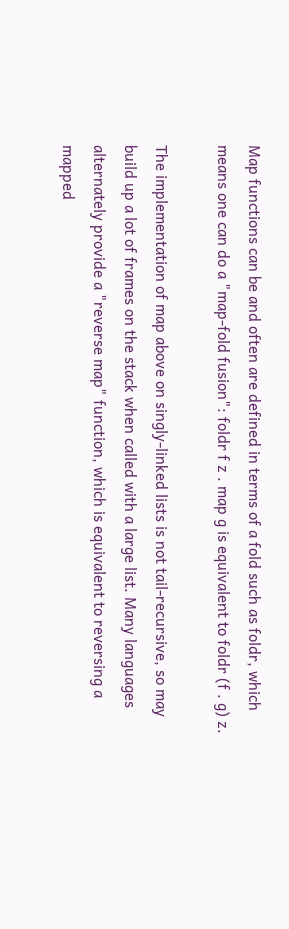Map functions can be and often are defined in terms of a fold such as foldr, which means one can do a "map-fold fusion": foldr f z . map g is equivalent to foldr (f . g) z.

The implementation of map above on singly-linked lists is not tail-recursive, so may build up a lot of frames on the stack when called with a large list. Many languages alternately provide a "reverse map" function, which is equivalent to reversing a mapped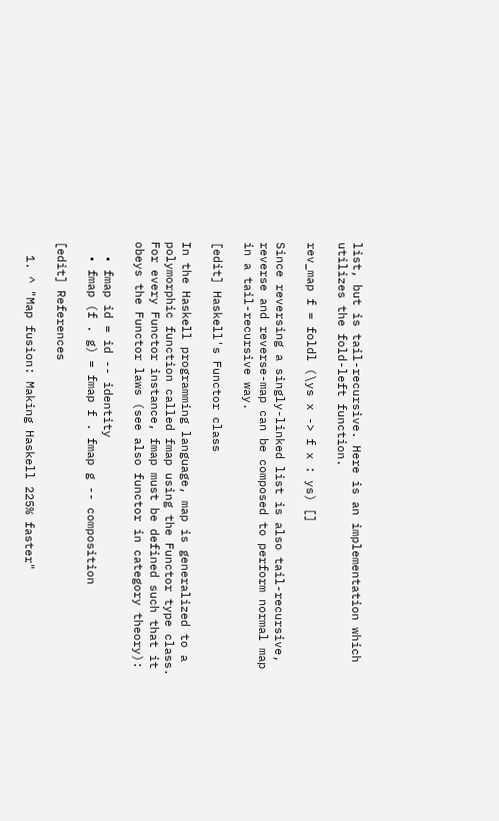list, but is tail-recursive. Here is an implementation which utilizes the fold-left function.

rev_map f = foldl (\ys x -> f x : ys) []

Since reversing a singly-linked list is also tail-recursive, reverse and reverse-map can be composed to perform normal map in a tail-recursive way.

[edit] Haskell's Functor class

In the Haskell programming language, map is generalized to a polymorphic function called fmap using the Functor type class. For every Functor instance, fmap must be defined such that it obeys the Functor laws (see also functor in category theory):

  • fmap id = id -- identity
  • fmap (f . g) = fmap f . fmap g -- composition

[edit] References

  1. ^ "Map fusion: Making Haskell 225% faster"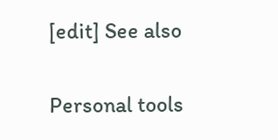[edit] See also

Personal tools